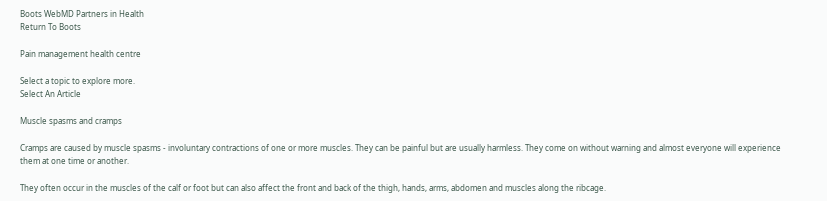Boots WebMD Partners in Health
Return To Boots

Pain management health centre

Select a topic to explore more.
Select An Article

Muscle spasms and cramps

Cramps are caused by muscle spasms - involuntary contractions of one or more muscles. They can be painful but are usually harmless. They come on without warning and almost everyone will experience them at one time or another.

They often occur in the muscles of the calf or foot but can also affect the front and back of the thigh, hands, arms, abdomen and muscles along the ribcage.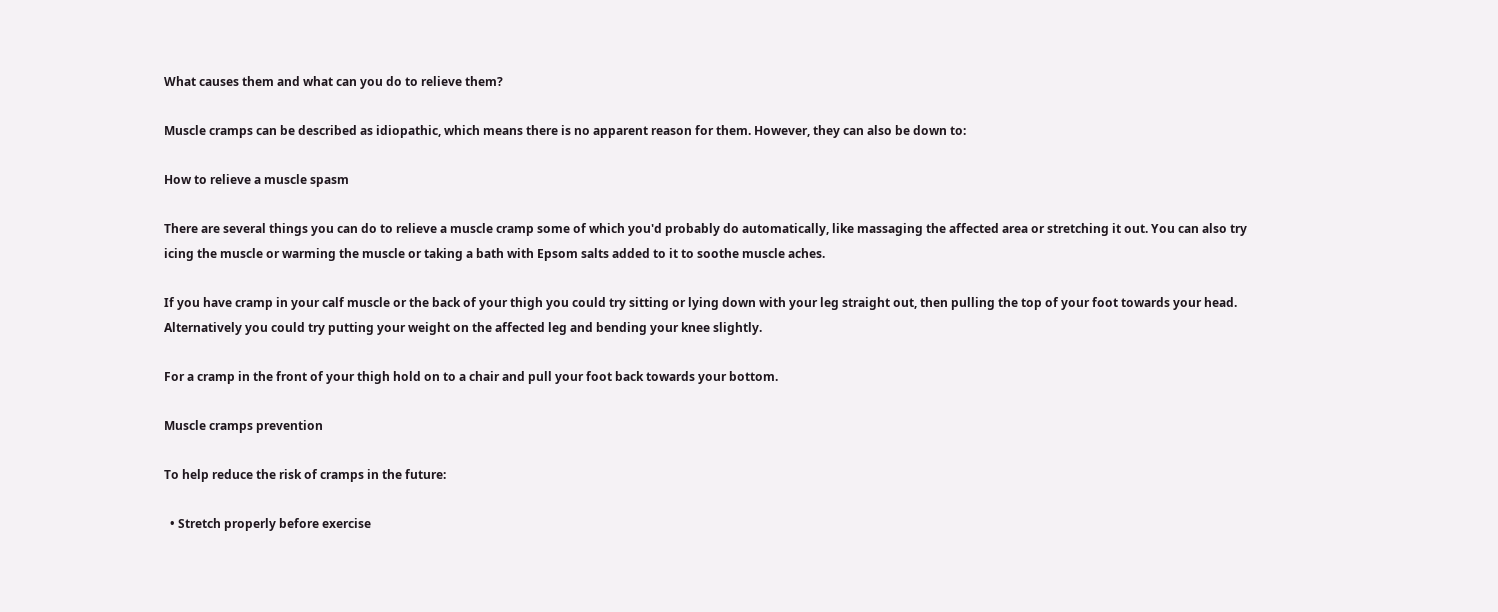What causes them and what can you do to relieve them?

Muscle cramps can be described as idiopathic, which means there is no apparent reason for them. However, they can also be down to:

How to relieve a muscle spasm

There are several things you can do to relieve a muscle cramp some of which you'd probably do automatically, like massaging the affected area or stretching it out. You can also try icing the muscle or warming the muscle or taking a bath with Epsom salts added to it to soothe muscle aches.

If you have cramp in your calf muscle or the back of your thigh you could try sitting or lying down with your leg straight out, then pulling the top of your foot towards your head. Alternatively you could try putting your weight on the affected leg and bending your knee slightly.

For a cramp in the front of your thigh hold on to a chair and pull your foot back towards your bottom.

Muscle cramps prevention

To help reduce the risk of cramps in the future:

  • Stretch properly before exercise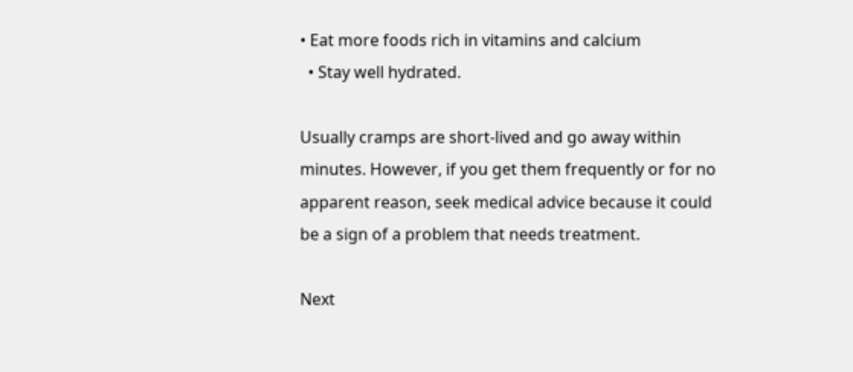• Eat more foods rich in vitamins and calcium
  • Stay well hydrated.

Usually cramps are short-lived and go away within minutes. However, if you get them frequently or for no apparent reason, seek medical advice because it could be a sign of a problem that needs treatment.

Next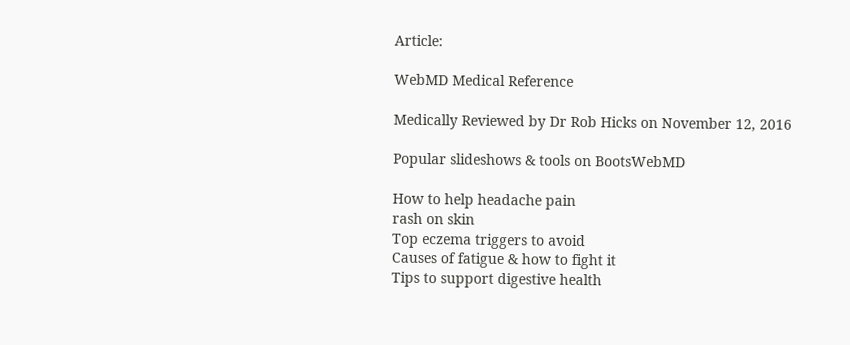Article:

WebMD Medical Reference

Medically Reviewed by Dr Rob Hicks on November 12, 2016

Popular slideshows & tools on BootsWebMD

How to help headache pain
rash on skin
Top eczema triggers to avoid
Causes of fatigue & how to fight it
Tips to support digestive health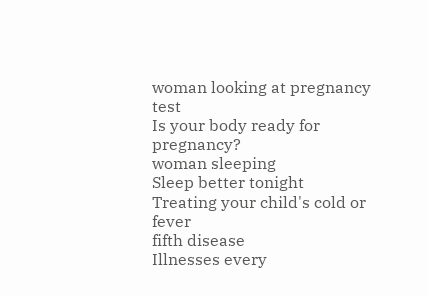woman looking at pregnancy test
Is your body ready for pregnancy?
woman sleeping
Sleep better tonight
Treating your child's cold or fever
fifth disease
Illnesses every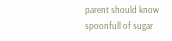parent should know
spoonfull of sugar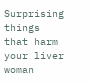Surprising things that harm your liver
woman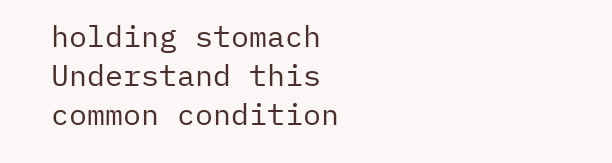holding stomach
Understand this common condition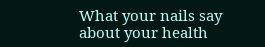What your nails say about your health